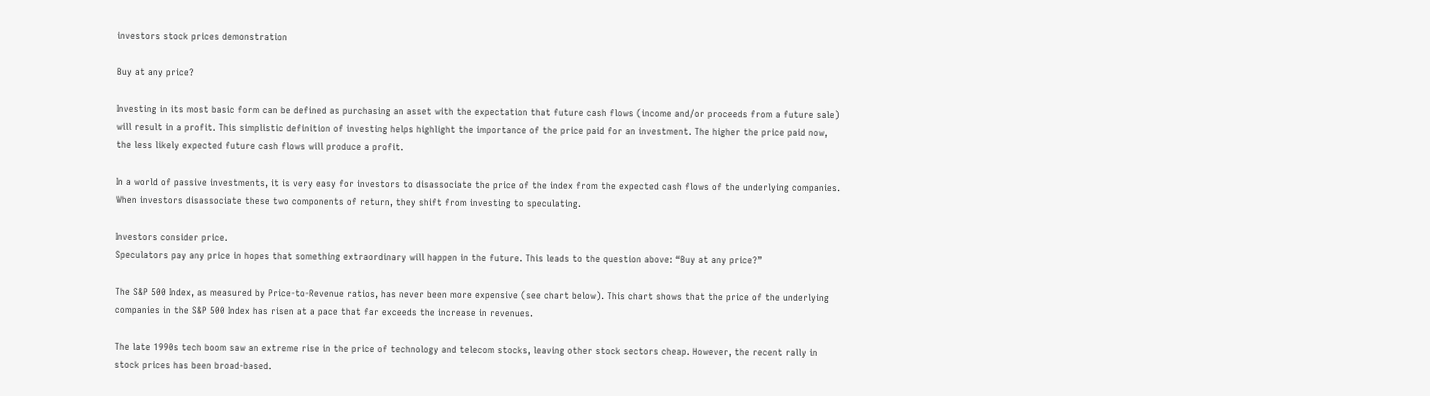investors stock prices demonstration

Buy at any price?

Investing in its most basic form can be defined as purchasing an asset with the expectation that future cash flows (income and/or proceeds from a future sale) will result in a profit. This simplistic definition of investing helps highlight the importance of the price paid for an investment. The higher the price paid now, the less likely expected future cash flows will produce a profit.

In a world of passive investments, it is very easy for investors to disassociate the price of the index from the expected cash flows of the underlying companies. When investors disassociate these two components of return, they shift from investing to speculating.

Investors consider price.
Speculators pay any price in hopes that something extraordinary will happen in the future. This leads to the question above: “Buy at any price?”

The S&P 500 Index, as measured by Price-to-Revenue ratios, has never been more expensive (see chart below). This chart shows that the price of the underlying companies in the S&P 500 Index has risen at a pace that far exceeds the increase in revenues.

The late 1990s tech boom saw an extreme rise in the price of technology and telecom stocks, leaving other stock sectors cheap. However, the recent rally in stock prices has been broad-based.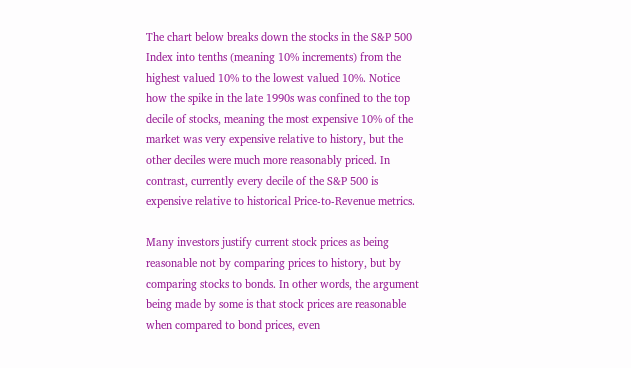The chart below breaks down the stocks in the S&P 500 Index into tenths (meaning 10% increments) from the highest valued 10% to the lowest valued 10%. Notice how the spike in the late 1990s was confined to the top decile of stocks, meaning the most expensive 10% of the market was very expensive relative to history, but the other deciles were much more reasonably priced. In contrast, currently every decile of the S&P 500 is expensive relative to historical Price-to-Revenue metrics.

Many investors justify current stock prices as being reasonable not by comparing prices to history, but by comparing stocks to bonds. In other words, the argument being made by some is that stock prices are reasonable when compared to bond prices, even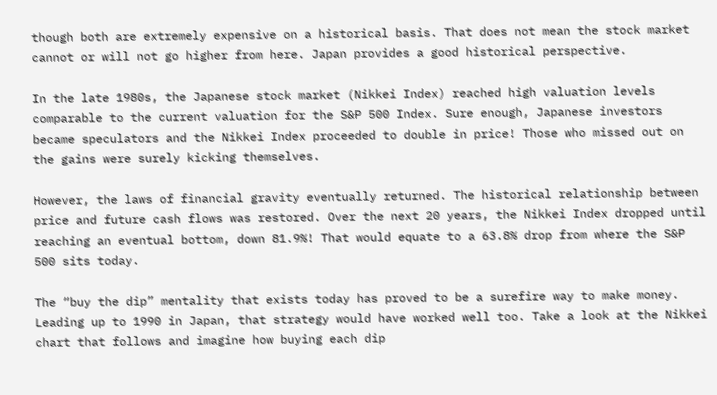though both are extremely expensive on a historical basis. That does not mean the stock market cannot or will not go higher from here. Japan provides a good historical perspective.

In the late 1980s, the Japanese stock market (Nikkei Index) reached high valuation levels comparable to the current valuation for the S&P 500 Index. Sure enough, Japanese investors became speculators and the Nikkei Index proceeded to double in price! Those who missed out on the gains were surely kicking themselves.

However, the laws of financial gravity eventually returned. The historical relationship between price and future cash flows was restored. Over the next 20 years, the Nikkei Index dropped until reaching an eventual bottom, down 81.9%! That would equate to a 63.8% drop from where the S&P 500 sits today.

The “buy the dip” mentality that exists today has proved to be a surefire way to make money. Leading up to 1990 in Japan, that strategy would have worked well too. Take a look at the Nikkei chart that follows and imagine how buying each dip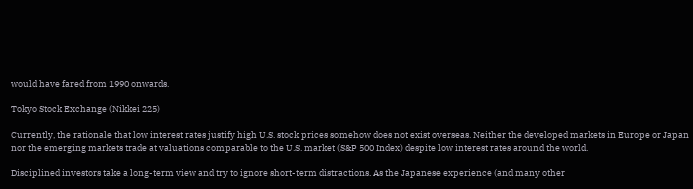would have fared from 1990 onwards.

Tokyo Stock Exchange (Nikkei 225)

Currently, the rationale that low interest rates justify high U.S. stock prices somehow does not exist overseas. Neither the developed markets in Europe or Japan nor the emerging markets trade at valuations comparable to the U.S. market (S&P 500 Index) despite low interest rates around the world.

Disciplined investors take a long-term view and try to ignore short-term distractions. As the Japanese experience (and many other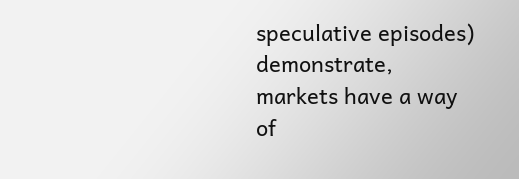speculative episodes) demonstrate, markets have a way of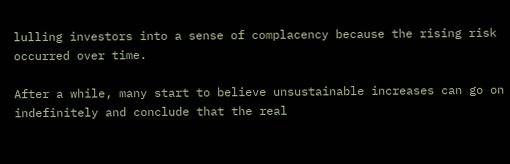lulling investors into a sense of complacency because the rising risk occurred over time.

After a while, many start to believe unsustainable increases can go on indefinitely and conclude that the real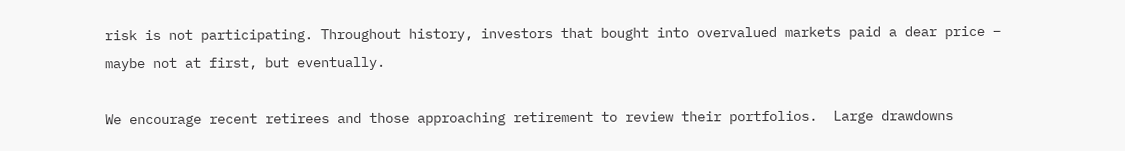risk is not participating. Throughout history, investors that bought into overvalued markets paid a dear price – maybe not at first, but eventually.

We encourage recent retirees and those approaching retirement to review their portfolios.  Large drawdowns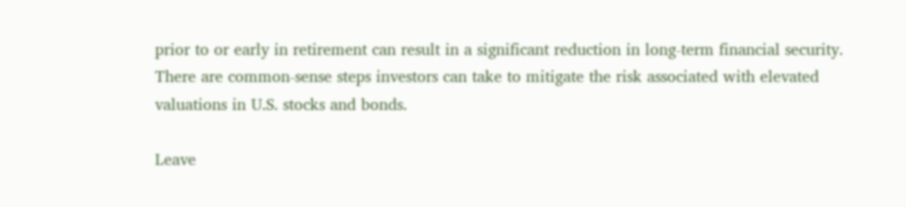prior to or early in retirement can result in a significant reduction in long-term financial security. There are common-sense steps investors can take to mitigate the risk associated with elevated valuations in U.S. stocks and bonds.

Leave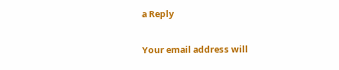a Reply

Your email address will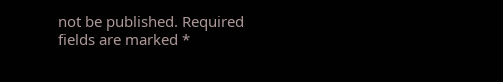not be published. Required fields are marked *